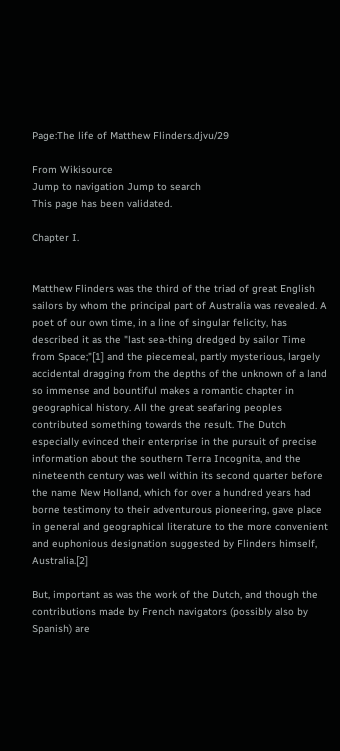Page:The life of Matthew Flinders.djvu/29

From Wikisource
Jump to navigation Jump to search
This page has been validated.

Chapter I.


Matthew Flinders was the third of the triad of great English sailors by whom the principal part of Australia was revealed. A poet of our own time, in a line of singular felicity, has described it as the "last sea-thing dredged by sailor Time from Space;"[1] and the piecemeal, partly mysterious, largely accidental dragging from the depths of the unknown of a land so immense and bountiful makes a romantic chapter in geographical history. All the great seafaring peoples contributed something towards the result. The Dutch especially evinced their enterprise in the pursuit of precise information about the southern Terra Incognita, and the nineteenth century was well within its second quarter before the name New Holland, which for over a hundred years had borne testimony to their adventurous pioneering, gave place in general and geographical literature to the more convenient and euphonious designation suggested by Flinders himself, Australia.[2]

But, important as was the work of the Dutch, and though the contributions made by French navigators (possibly also by Spanish) are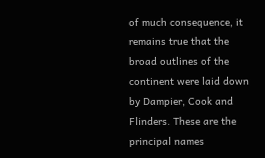of much consequence, it remains true that the broad outlines of the continent were laid down by Dampier, Cook and Flinders. These are the principal names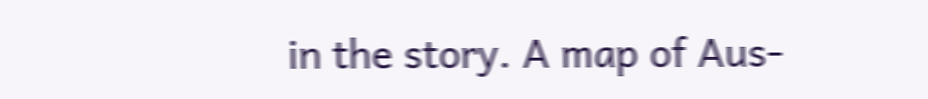in the story. A map of Aus-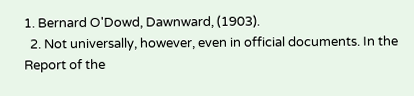1. Bernard O'Dowd, Dawnward, (1903).
  2. Not universally, however, even in official documents. In the Report of the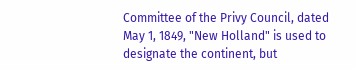Committee of the Privy Council, dated May 1, 1849, "New Holland" is used to designate the continent, but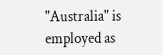"Australia" is employed as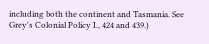including both the continent and Tasmania. See Grey's Colonial Policy I., 424 and 439.)